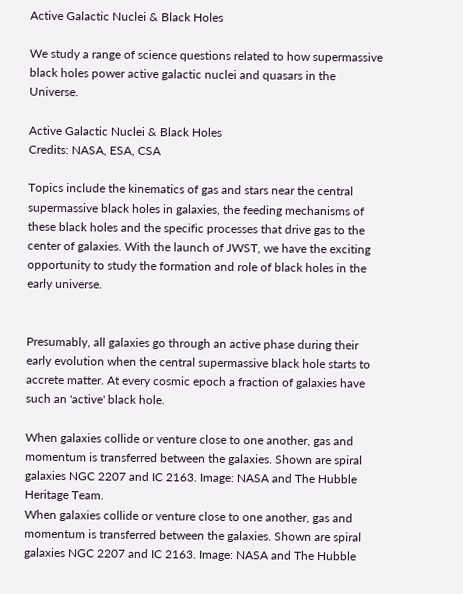Active Galactic Nuclei & Black Holes

We study a range of science questions related to how supermassive black holes power active galactic nuclei and quasars in the Universe.

Active Galactic Nuclei & Black Holes
Credits: NASA, ESA, CSA

Topics include the kinematics of gas and stars near the central supermassive black holes in galaxies, the feeding mechanisms of these black holes and the specific processes that drive gas to the center of galaxies. With the launch of JWST, we have the exciting opportunity to study the formation and role of black holes in the early universe.


Presumably, all galaxies go through an active phase during their early evolution when the central supermassive black hole starts to accrete matter. At every cosmic epoch a fraction of galaxies have such an 'active' black hole.

When galaxies collide or venture close to one another, gas and momentum is transferred between the galaxies. Shown are spiral galaxies NGC 2207 and IC 2163. Image: NASA and The Hubble Heritage Team.
When galaxies collide or venture close to one another, gas and momentum is transferred between the galaxies. Shown are spiral galaxies NGC 2207 and IC 2163. Image: NASA and The Hubble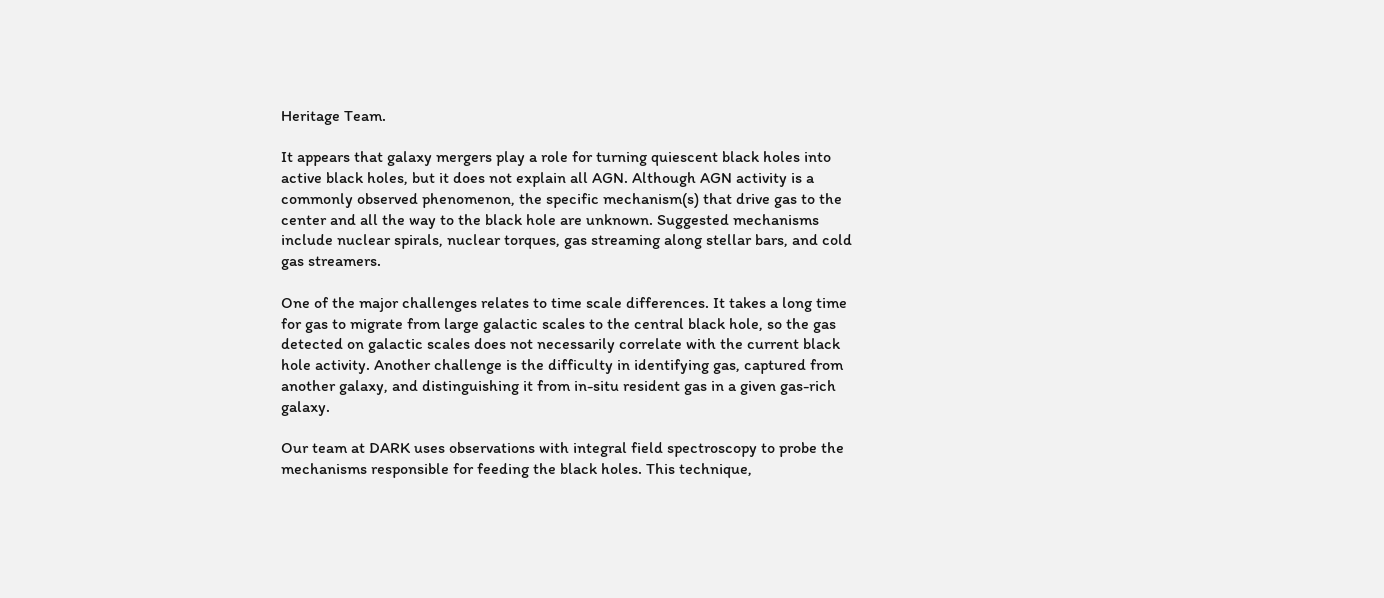Heritage Team.

It appears that galaxy mergers play a role for turning quiescent black holes into active black holes, but it does not explain all AGN. Although AGN activity is a commonly observed phenomenon, the specific mechanism(s) that drive gas to the center and all the way to the black hole are unknown. Suggested mechanisms include nuclear spirals, nuclear torques, gas streaming along stellar bars, and cold gas streamers.

One of the major challenges relates to time scale differences. It takes a long time for gas to migrate from large galactic scales to the central black hole, so the gas detected on galactic scales does not necessarily correlate with the current black hole activity. Another challenge is the difficulty in identifying gas, captured from another galaxy, and distinguishing it from in-situ resident gas in a given gas-rich galaxy.

Our team at DARK uses observations with integral field spectroscopy to probe the mechanisms responsible for feeding the black holes. This technique,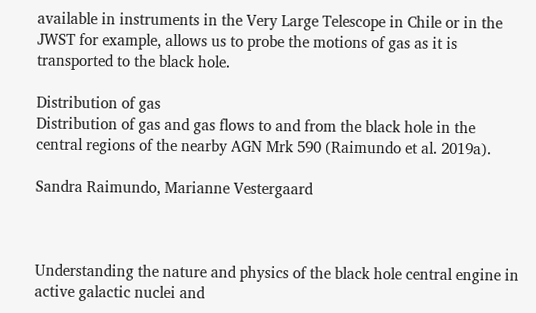available in instruments in the Very Large Telescope in Chile or in the JWST for example, allows us to probe the motions of gas as it is transported to the black hole.

Distribution of gas
Distribution of gas and gas flows to and from the black hole in the central regions of the nearby AGN Mrk 590 (Raimundo et al. 2019a).

Sandra Raimundo, Marianne Vestergaard



Understanding the nature and physics of the black hole central engine in active galactic nuclei and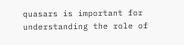quasars is important for understanding the role of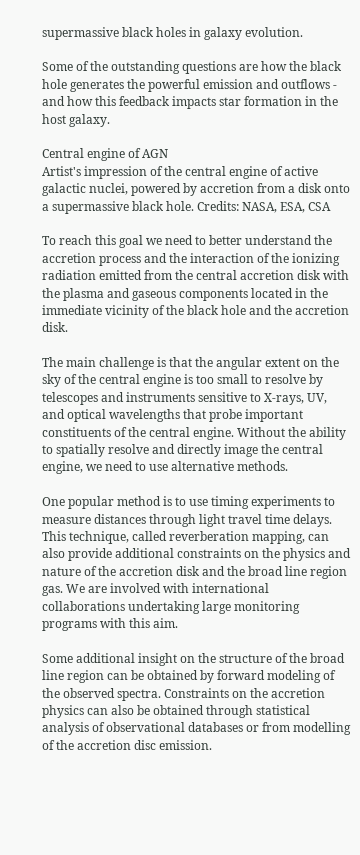supermassive black holes in galaxy evolution.

Some of the outstanding questions are how the black hole generates the powerful emission and outflows - and how this feedback impacts star formation in the host galaxy.

Central engine of AGN
Artist's impression of the central engine of active galactic nuclei, powered by accretion from a disk onto a supermassive black hole. Credits: NASA, ESA, CSA

To reach this goal we need to better understand the accretion process and the interaction of the ionizing radiation emitted from the central accretion disk with the plasma and gaseous components located in the immediate vicinity of the black hole and the accretion disk.

The main challenge is that the angular extent on the sky of the central engine is too small to resolve by telescopes and instruments sensitive to X-rays, UV, and optical wavelengths that probe important constituents of the central engine. Without the ability to spatially resolve and directly image the central engine, we need to use alternative methods.

One popular method is to use timing experiments to measure distances through light travel time delays. This technique, called reverberation mapping, can also provide additional constraints on the physics and nature of the accretion disk and the broad line region gas. We are involved with international collaborations undertaking large monitoring programs with this aim.

Some additional insight on the structure of the broad line region can be obtained by forward modeling of the observed spectra. Constraints on the accretion physics can also be obtained through statistical analysis of observational databases or from modelling of the accretion disc emission.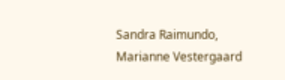Sandra Raimundo, Marianne Vestergaard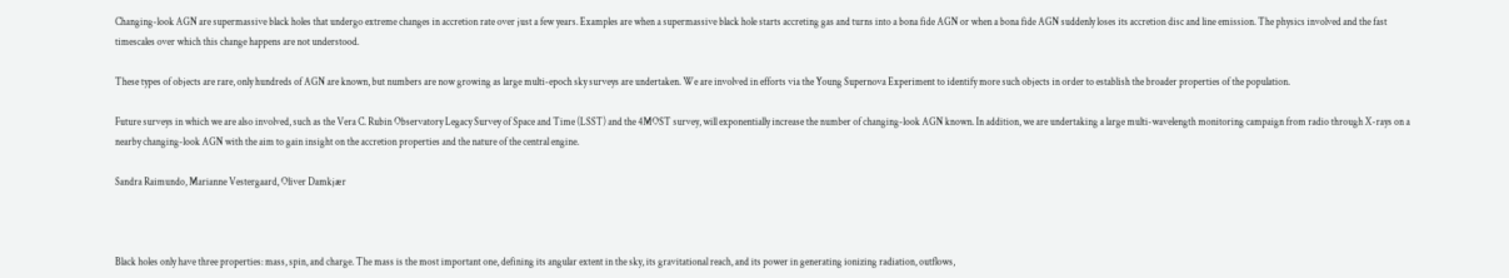Changing-look AGN are supermassive black holes that undergo extreme changes in accretion rate over just a few years. Examples are when a supermassive black hole starts accreting gas and turns into a bona fide AGN or when a bona fide AGN suddenly loses its accretion disc and line emission. The physics involved and the fast timescales over which this change happens are not understood.

These types of objects are rare, only hundreds of AGN are known, but numbers are now growing as large multi-epoch sky surveys are undertaken. We are involved in efforts via the Young Supernova Experiment to identify more such objects in order to establish the broader properties of the population.

Future surveys in which we are also involved, such as the Vera C. Rubin Observatory Legacy Survey of Space and Time (LSST) and the 4MOST survey, will exponentially increase the number of changing-look AGN known. In addition, we are undertaking a large multi-wavelength monitoring campaign from radio through X-rays on a nearby changing-look AGN with the aim to gain insight on the accretion properties and the nature of the central engine.

Sandra Raimundo, Marianne Vestergaard, Oliver Damkjær



Black holes only have three properties: mass, spin, and charge. The mass is the most important one, defining its angular extent in the sky, its gravitational reach, and its power in generating ionizing radiation, outflows,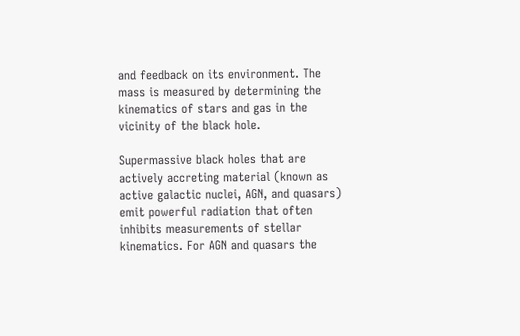and feedback on its environment. The mass is measured by determining the kinematics of stars and gas in the vicinity of the black hole.

Supermassive black holes that are actively accreting material (known as active galactic nuclei, AGN, and quasars) emit powerful radiation that often inhibits measurements of stellar kinematics. For AGN and quasars the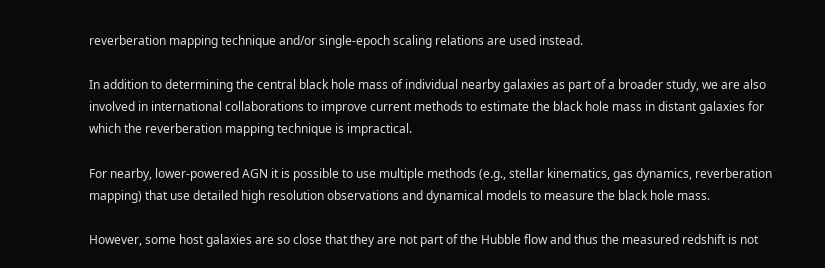reverberation mapping technique and/or single-epoch scaling relations are used instead.

In addition to determining the central black hole mass of individual nearby galaxies as part of a broader study, we are also involved in international collaborations to improve current methods to estimate the black hole mass in distant galaxies for which the reverberation mapping technique is impractical.

For nearby, lower-powered AGN it is possible to use multiple methods (e.g., stellar kinematics, gas dynamics, reverberation mapping) that use detailed high resolution observations and dynamical models to measure the black hole mass.

However, some host galaxies are so close that they are not part of the Hubble flow and thus the measured redshift is not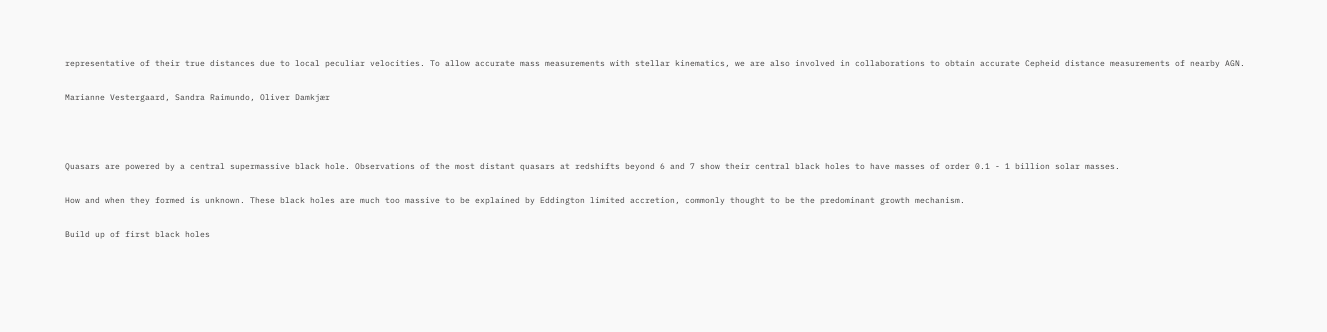representative of their true distances due to local peculiar velocities. To allow accurate mass measurements with stellar kinematics, we are also involved in collaborations to obtain accurate Cepheid distance measurements of nearby AGN.

Marianne Vestergaard, Sandra Raimundo, Oliver Damkjær



Quasars are powered by a central supermassive black hole. Observations of the most distant quasars at redshifts beyond 6 and 7 show their central black holes to have masses of order 0.1 - 1 billion solar masses.

How and when they formed is unknown. These black holes are much too massive to be explained by Eddington limited accretion, commonly thought to be the predominant growth mechanism.

Build up of first black holes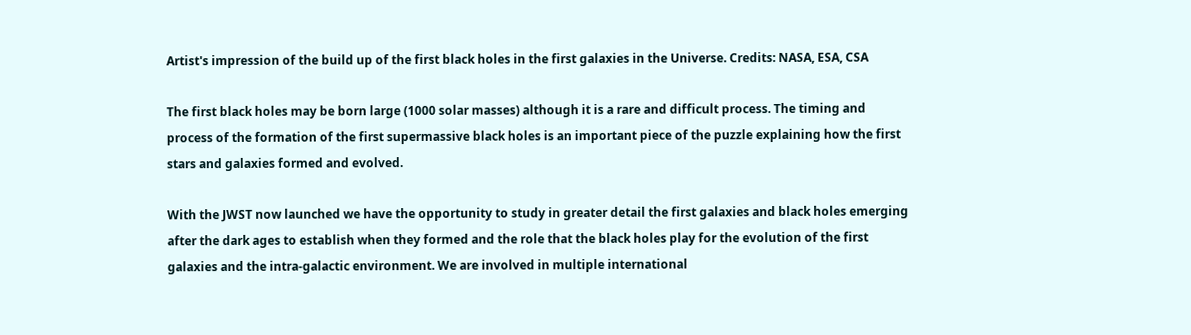Artist's impression of the build up of the first black holes in the first galaxies in the Universe. Credits: NASA, ESA, CSA

The first black holes may be born large (1000 solar masses) although it is a rare and difficult process. The timing and process of the formation of the first supermassive black holes is an important piece of the puzzle explaining how the first stars and galaxies formed and evolved.

With the JWST now launched we have the opportunity to study in greater detail the first galaxies and black holes emerging after the dark ages to establish when they formed and the role that the black holes play for the evolution of the first galaxies and the intra-galactic environment. We are involved in multiple international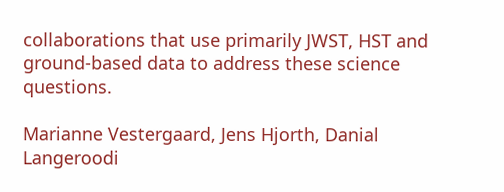collaborations that use primarily JWST, HST and ground-based data to address these science questions.

Marianne Vestergaard, Jens Hjorth, Danial Langeroodi